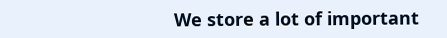We store a lot of important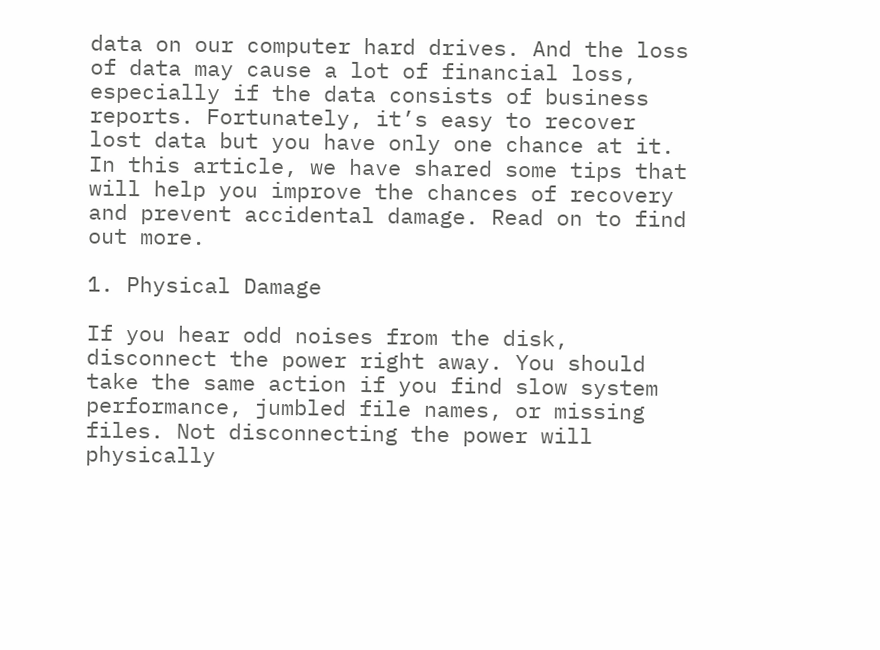data on our computer hard drives. And the loss of data may cause a lot of financial loss, especially if the data consists of business reports. Fortunately, it’s easy to recover lost data but you have only one chance at it. In this article, we have shared some tips that will help you improve the chances of recovery and prevent accidental damage. Read on to find out more.

1. Physical Damage

If you hear odd noises from the disk, disconnect the power right away. You should take the same action if you find slow system performance, jumbled file names, or missing files. Not disconnecting the power will physically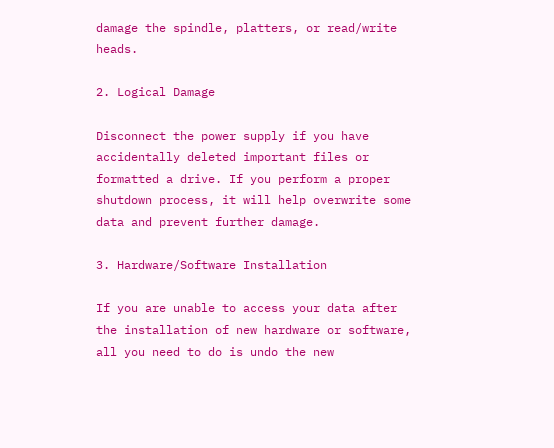damage the spindle, platters, or read/write heads.

2. Logical Damage

Disconnect the power supply if you have accidentally deleted important files or formatted a drive. If you perform a proper shutdown process, it will help overwrite some data and prevent further damage.

3. Hardware/Software Installation

If you are unable to access your data after the installation of new hardware or software, all you need to do is undo the new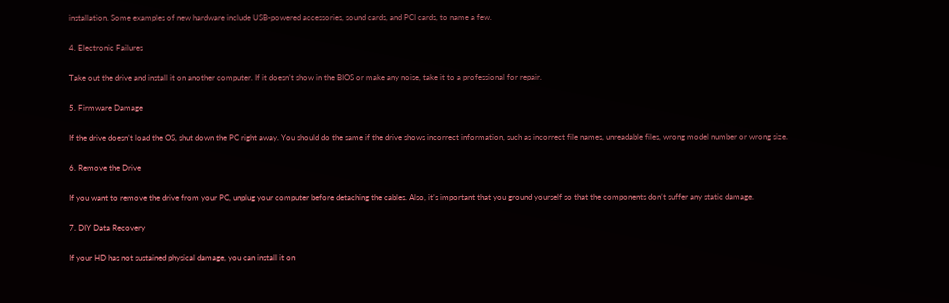installation. Some examples of new hardware include USB-powered accessories, sound cards, and PCI cards, to name a few.

4. Electronic Failures

Take out the drive and install it on another computer. If it doesn’t show in the BIOS or make any noise, take it to a professional for repair.

5. Firmware Damage

If the drive doesn’t load the OS, shut down the PC right away. You should do the same if the drive shows incorrect information, such as incorrect file names, unreadable files, wrong model number or wrong size.

6. Remove the Drive

If you want to remove the drive from your PC, unplug your computer before detaching the cables. Also, it’s important that you ground yourself so that the components don’t suffer any static damage.

7. DIY Data Recovery

If your HD has not sustained physical damage, you can install it on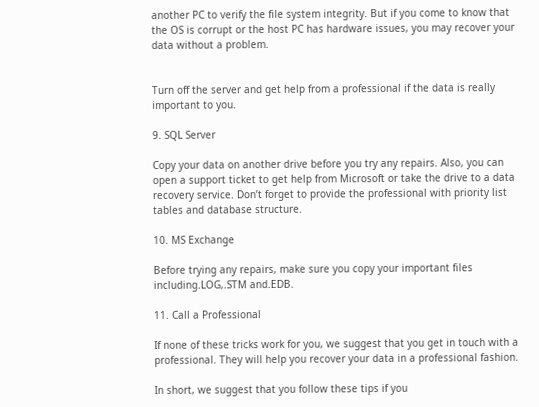another PC to verify the file system integrity. But if you come to know that the OS is corrupt or the host PC has hardware issues, you may recover your data without a problem.


Turn off the server and get help from a professional if the data is really important to you.

9. SQL Server

Copy your data on another drive before you try any repairs. Also, you can open a support ticket to get help from Microsoft or take the drive to a data recovery service. Don’t forget to provide the professional with priority list tables and database structure.

10. MS Exchange

Before trying any repairs, make sure you copy your important files including.LOG,.STM and.EDB.

11. Call a Professional

If none of these tricks work for you, we suggest that you get in touch with a professional. They will help you recover your data in a professional fashion.

In short, we suggest that you follow these tips if you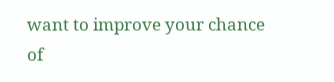want to improve your chance of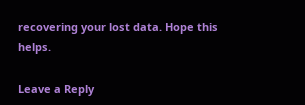recovering your lost data. Hope this helps.

Leave a Reply